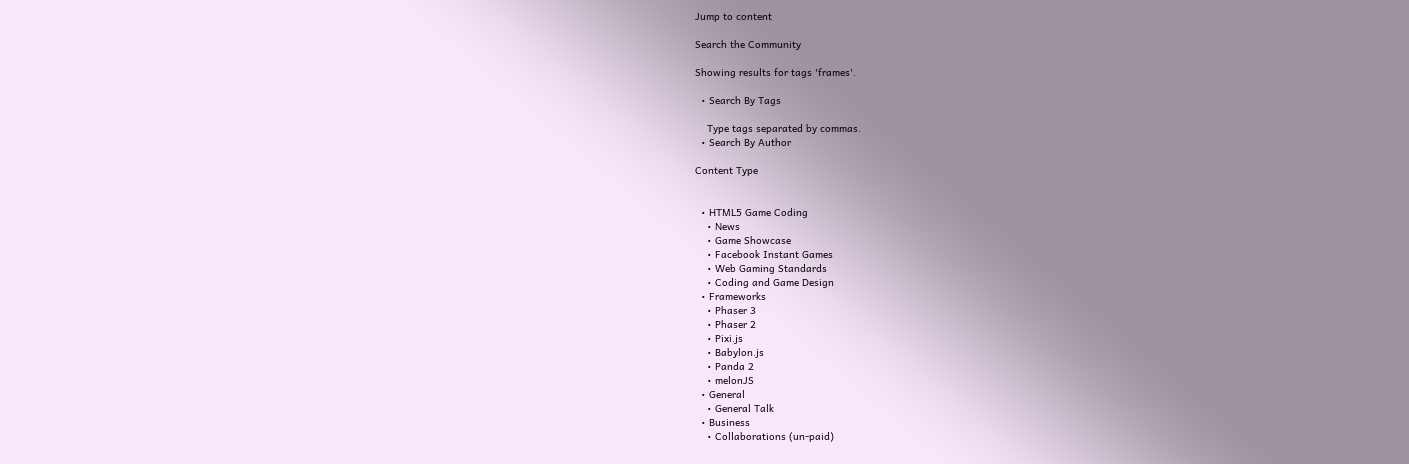Jump to content

Search the Community

Showing results for tags 'frames'.

  • Search By Tags

    Type tags separated by commas.
  • Search By Author

Content Type


  • HTML5 Game Coding
    • News
    • Game Showcase
    • Facebook Instant Games
    • Web Gaming Standards
    • Coding and Game Design
  • Frameworks
    • Phaser 3
    • Phaser 2
    • Pixi.js
    • Babylon.js
    • Panda 2
    • melonJS
  • General
    • General Talk
  • Business
    • Collaborations (un-paid)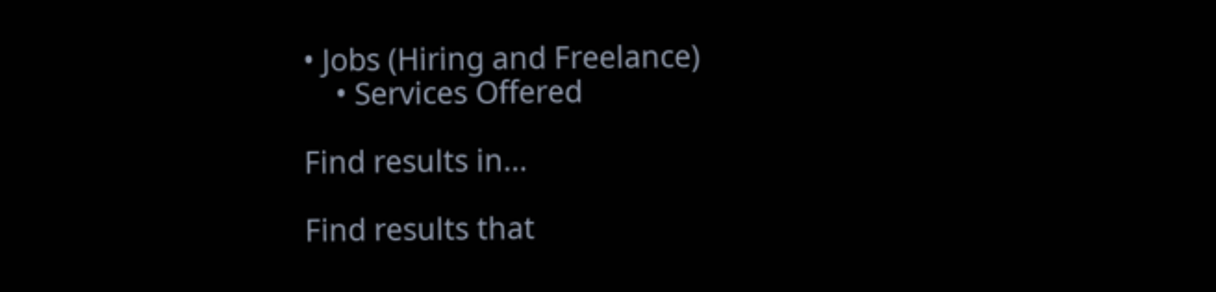• Jobs (Hiring and Freelance)
    • Services Offered

Find results in...

Find results that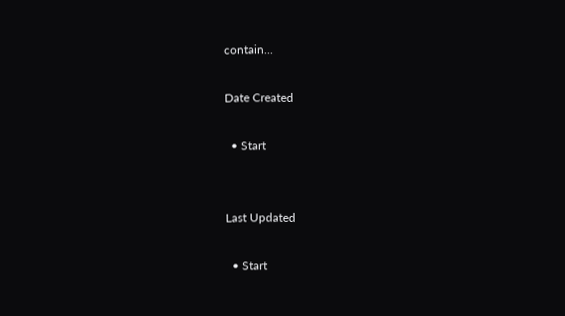contain...

Date Created

  • Start


Last Updated

  • Start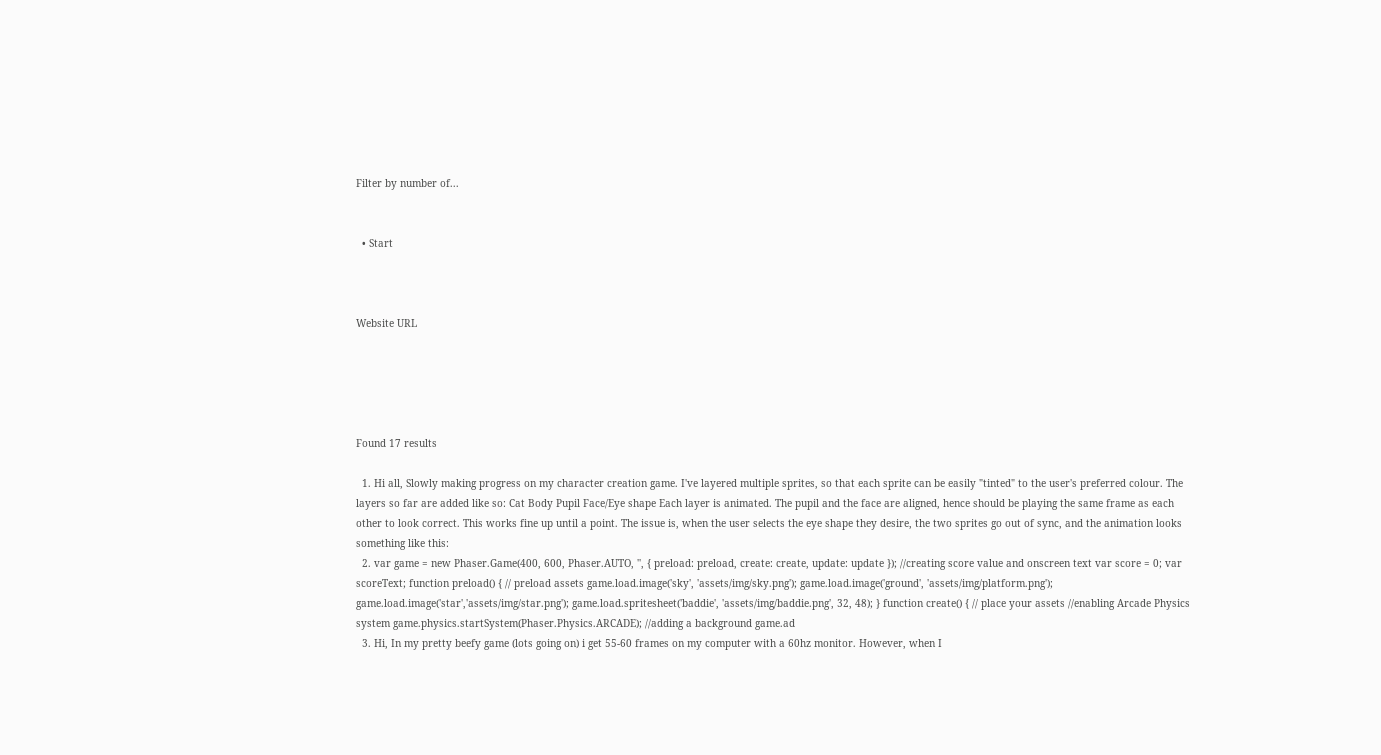Filter by number of...


  • Start



Website URL





Found 17 results

  1. Hi all, Slowly making progress on my character creation game. I've layered multiple sprites, so that each sprite can be easily "tinted" to the user's preferred colour. The layers so far are added like so: Cat Body Pupil Face/Eye shape Each layer is animated. The pupil and the face are aligned, hence should be playing the same frame as each other to look correct. This works fine up until a point. The issue is, when the user selects the eye shape they desire, the two sprites go out of sync, and the animation looks something like this:
  2. var game = new Phaser.Game(400, 600, Phaser.AUTO, '', { preload: preload, create: create, update: update }); //creating score value and onscreen text var score = 0; var scoreText; function preload() { // preload assets game.load.image('sky', 'assets/img/sky.png'); game.load.image('ground', 'assets/img/platform.png'); game.load.image('star','assets/img/star.png'); game.load.spritesheet('baddie', 'assets/img/baddie.png', 32, 48); } function create() { // place your assets //enabling Arcade Physics system game.physics.startSystem(Phaser.Physics.ARCADE); //adding a background game.ad
  3. Hi, In my pretty beefy game (lots going on) i get 55-60 frames on my computer with a 60hz monitor. However, when I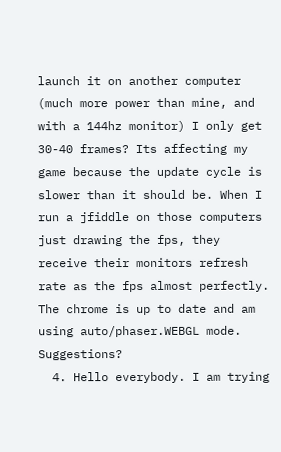launch it on another computer (much more power than mine, and with a 144hz monitor) I only get 30-40 frames? Its affecting my game because the update cycle is slower than it should be. When I run a jfiddle on those computers just drawing the fps, they receive their monitors refresh rate as the fps almost perfectly. The chrome is up to date and am using auto/phaser.WEBGL mode. Suggestions?
  4. Hello everybody. I am trying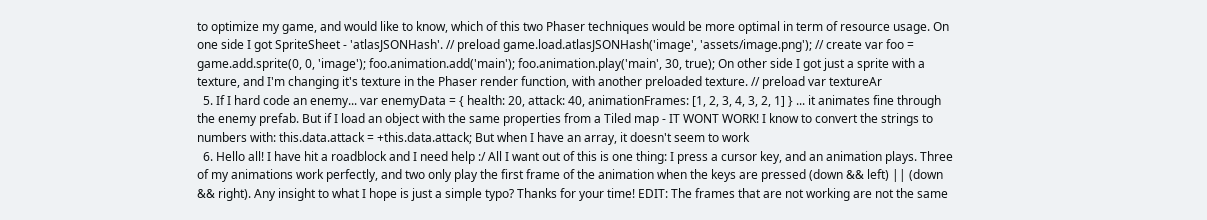to optimize my game, and would like to know, which of this two Phaser techniques would be more optimal in term of resource usage. On one side I got SpriteSheet - 'atlasJSONHash'. // preload game.load.atlasJSONHash('image', 'assets/image.png'); // create var foo = game.add.sprite(0, 0, 'image'); foo.animation.add('main'); foo.animation.play('main', 30, true); On other side I got just a sprite with a texture, and I'm changing it's texture in the Phaser render function, with another preloaded texture. // preload var textureAr
  5. If I hard code an enemy... var enemyData = { health: 20, attack: 40, animationFrames: [1, 2, 3, 4, 3, 2, 1] } ... it animates fine through the enemy prefab. But if I load an object with the same properties from a Tiled map - IT WONT WORK! I know to convert the strings to numbers with: this.data.attack = +this.data.attack; But when I have an array, it doesn't seem to work
  6. Hello all! I have hit a roadblock and I need help :/ All I want out of this is one thing: I press a cursor key, and an animation plays. Three of my animations work perfectly, and two only play the first frame of the animation when the keys are pressed (down && left) || (down && right). Any insight to what I hope is just a simple typo? Thanks for your time! EDIT: The frames that are not working are not the same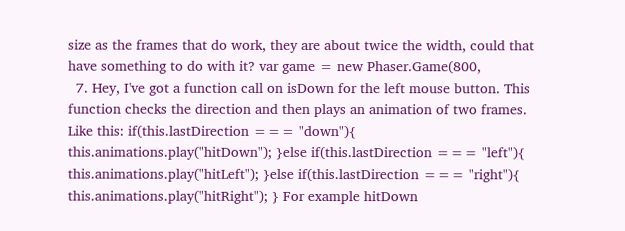size as the frames that do work, they are about twice the width, could that have something to do with it? var game = new Phaser.Game(800,
  7. Hey, I've got a function call on isDown for the left mouse button. This function checks the direction and then plays an animation of two frames. Like this: if(this.lastDirection === "down"){ this.animations.play("hitDown"); }else if(this.lastDirection === "left"){ this.animations.play("hitLeft"); }else if(this.lastDirection === "right"){ this.animations.play("hitRight"); } For example hitDown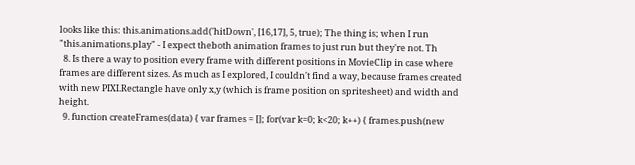looks like this: this.animations.add('hitDown', [16,17], 5, true); The thing is; when I run "this.animations.play" - I expect theboth animation frames to just run but they're not. Th
  8. Is there a way to position every frame with different positions in MovieClip in case where frames are different sizes. As much as I explored, I couldn't find a way, because frames created with new PIXI.Rectangle have only x,y (which is frame position on spritesheet) and width and height.
  9. function createFrames(data) { var frames = []; for(var k=0; k<20; k++) { frames.push(new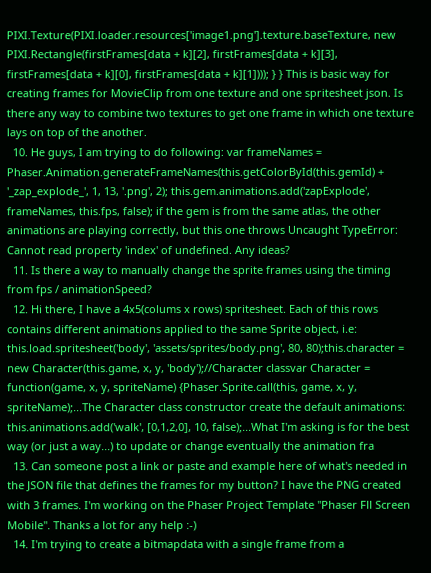PIXI.Texture(PIXI.loader.resources['image1.png'].texture.baseTexture, new PIXI.Rectangle(firstFrames[data + k][2], firstFrames[data + k][3], firstFrames[data + k][0], firstFrames[data + k][1]))); } } This is basic way for creating frames for MovieClip from one texture and one spritesheet json. Is there any way to combine two textures to get one frame in which one texture lays on top of the another.
  10. He guys, I am trying to do following: var frameNames = Phaser.Animation.generateFrameNames(this.getColorById(this.gemId) + '_zap_explode_', 1, 13, '.png', 2); this.gem.animations.add('zapExplode', frameNames, this.fps, false); if the gem is from the same atlas, the other animations are playing correctly, but this one throws Uncaught TypeError: Cannot read property 'index' of undefined. Any ideas?
  11. Is there a way to manually change the sprite frames using the timing from fps / animationSpeed?
  12. Hi there, I have a 4x5(colums x rows) spritesheet. Each of this rows contains different animations applied to the same Sprite object, i.e: this.load.spritesheet('body', 'assets/sprites/body.png', 80, 80);this.character = new Character(this.game, x, y, 'body');//Character classvar Character = function(game, x, y, spriteName) {Phaser.Sprite.call(this, game, x, y, spriteName);...The Character class constructor create the default animations: this.animations.add('walk', [0,1,2,0], 10, false);...What I'm asking is for the best way (or just a way...) to update or change eventually the animation fra
  13. Can someone post a link or paste and example here of what's needed in the JSON file that defines the frames for my button? I have the PNG created with 3 frames. I'm working on the Phaser Project Template "Phaser Fll Screen Mobile". Thanks a lot for any help :-)
  14. I'm trying to create a bitmapdata with a single frame from a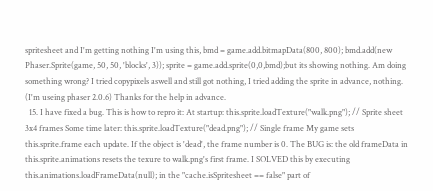spritesheet and I'm getting nothing I'm using this, bmd = game.add.bitmapData(800, 800); bmd.add(new Phaser.Sprite(game, 50, 50, 'blocks', 3)); sprite = game.add.sprite(0,0,bmd);but its showing nothing. Am doing something wrong? I tried copypixels aswell and still got nothing, I tried adding the sprite in advance, nothing. (I'm useing phaser 2.0.6) Thanks for the help in advance.
  15. I have fixed a bug. This is how to repro it: At startup: this.sprite.loadTexture("walk.png"); // Sprite sheet 3x4 frames Some time later: this.sprite.loadTexture("dead.png"); // Single frame My game sets this.sprite.frame each update. If the object is 'dead', the frame number is 0. The BUG is: the old frameData in this.sprite.animations resets the texure to walk.png's first frame. I SOLVED this by executing this.animations.loadFrameData(null); in the "cache.isSpritesheet == false" part of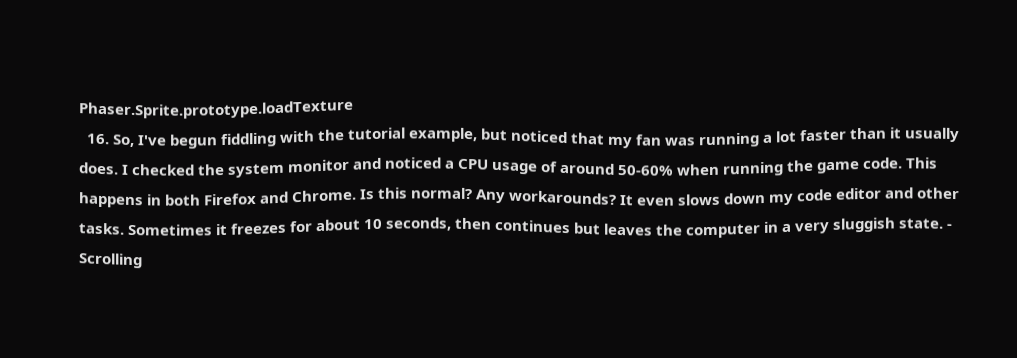Phaser.Sprite.prototype.loadTexture
  16. So, I've begun fiddling with the tutorial example, but noticed that my fan was running a lot faster than it usually does. I checked the system monitor and noticed a CPU usage of around 50-60% when running the game code. This happens in both Firefox and Chrome. Is this normal? Any workarounds? It even slows down my code editor and other tasks. Sometimes it freezes for about 10 seconds, then continues but leaves the computer in a very sluggish state. - Scrolling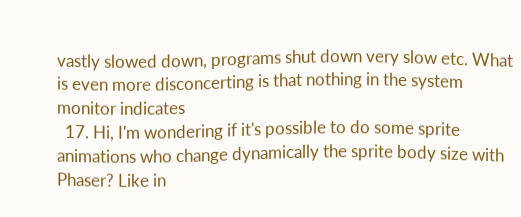vastly slowed down, programs shut down very slow etc. What is even more disconcerting is that nothing in the system monitor indicates
  17. Hi, I'm wondering if it's possible to do some sprite animations who change dynamically the sprite body size with Phaser? Like in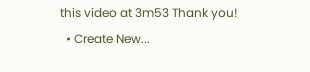this video at 3m53 Thank you!
  • Create New...